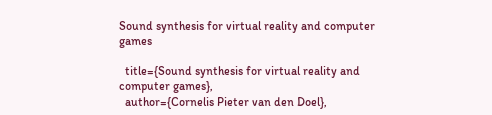Sound synthesis for virtual reality and computer games

  title={Sound synthesis for virtual reality and computer games},
  author={Cornelis Pieter van den Doel},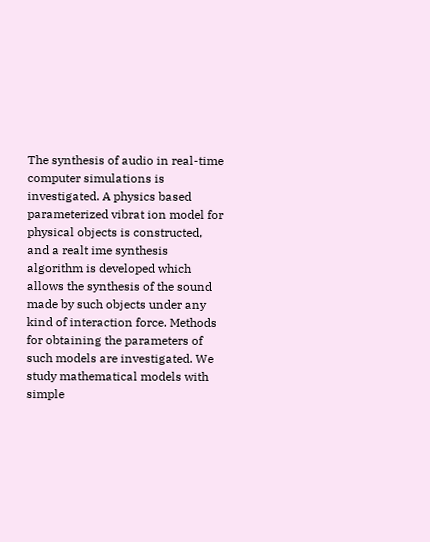The synthesis of audio in real-time computer simulations is investigated. A physics based parameterized vibrat ion model for physical objects is constructed, and a realt ime synthesis algorithm is developed which allows the synthesis of the sound made by such objects under any kind of interaction force. Methods for obtaining the parameters of such models are investigated. We study mathematical models with simple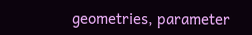geometries, parameter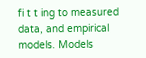fi t t ing to measured data, and empirical models. Models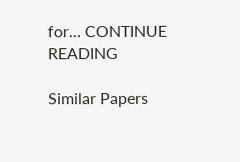for… CONTINUE READING

Similar Papers